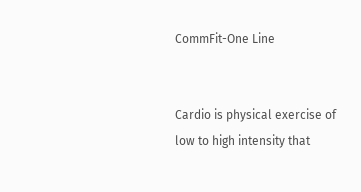CommFit-One Line


Cardio is physical exercise of low to high intensity that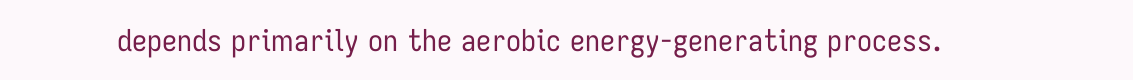depends primarily on the aerobic energy-generating process.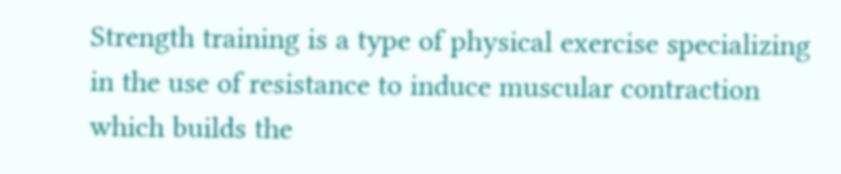Strength training is a type of physical exercise specializing in the use of resistance to induce muscular contraction which builds the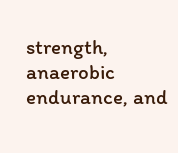strength, anaerobic endurance, and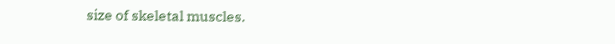size of skeletal muscles.